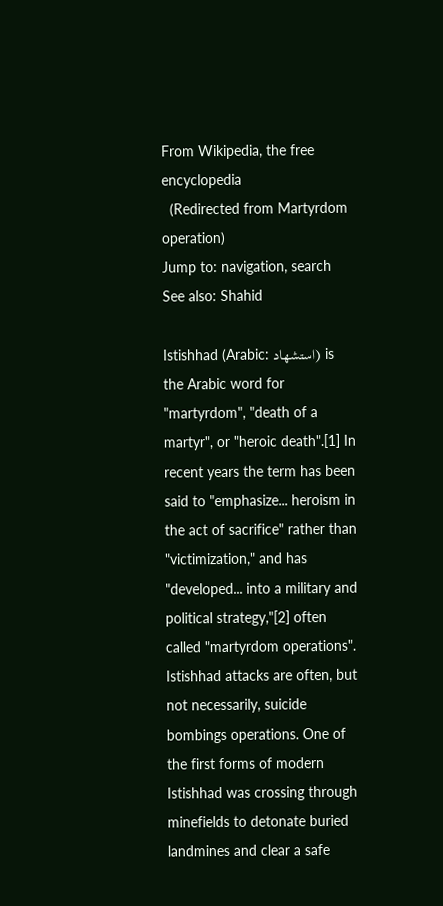From Wikipedia, the free encyclopedia
  (Redirected from Martyrdom operation)
Jump to: navigation, search
See also: Shahid

Istishhad (Arabic: استشهاد) is the Arabic word for "martyrdom", "death of a martyr", or "heroic death".[1] In recent years the term has been said to "emphasize... heroism in the act of sacrifice" rather than "victimization," and has "developed... into a military and political strategy,"[2] often called "martyrdom operations". Istishhad attacks are often, but not necessarily, suicide bombings operations. One of the first forms of modern Istishhad was crossing through minefields to detonate buried landmines and clear a safe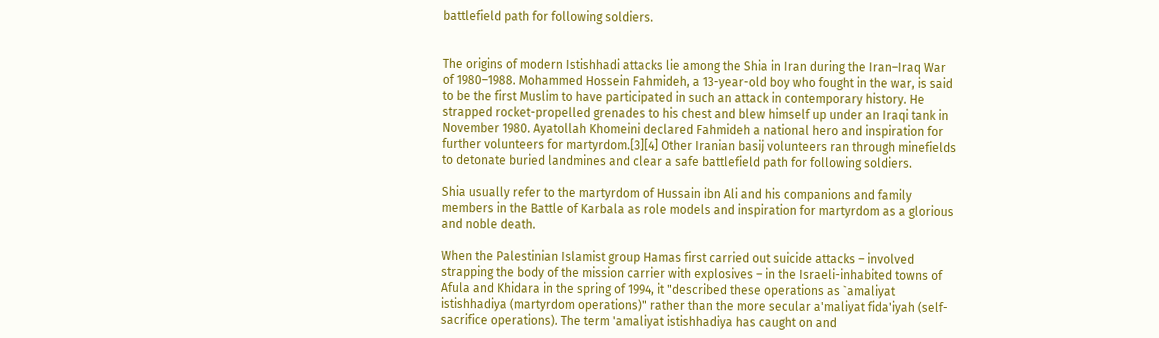battlefield path for following soldiers.


The origins of modern Istishhadi attacks lie among the Shia in Iran during the Iran–Iraq War of 1980–1988. Mohammed Hossein Fahmideh, a 13-year-old boy who fought in the war, is said to be the first Muslim to have participated in such an attack in contemporary history. He strapped rocket-propelled grenades to his chest and blew himself up under an Iraqi tank in November 1980. Ayatollah Khomeini declared Fahmideh a national hero and inspiration for further volunteers for martyrdom.[3][4] Other Iranian basij volunteers ran through minefields to detonate buried landmines and clear a safe battlefield path for following soldiers.

Shia usually refer to the martyrdom of Hussain ibn Ali and his companions and family members in the Battle of Karbala as role models and inspiration for martyrdom as a glorious and noble death.

When the Palestinian Islamist group Hamas first carried out suicide attacks – involved strapping the body of the mission carrier with explosives – in the Israeli-inhabited towns of Afula and Khidara in the spring of 1994, it "described these operations as `amaliyat istishhadiya (martyrdom operations)" rather than the more secular a'maliyat fida'iyah (self-sacrifice operations). The term 'amaliyat istishhadiya has caught on and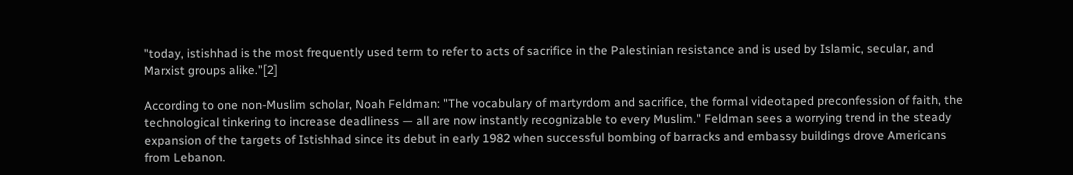"today, istishhad is the most frequently used term to refer to acts of sacrifice in the Palestinian resistance and is used by Islamic, secular, and Marxist groups alike."[2]

According to one non-Muslim scholar, Noah Feldman: "The vocabulary of martyrdom and sacrifice, the formal videotaped preconfession of faith, the technological tinkering to increase deadliness — all are now instantly recognizable to every Muslim." Feldman sees a worrying trend in the steady expansion of the targets of Istishhad since its debut in early 1982 when successful bombing of barracks and embassy buildings drove Americans from Lebanon.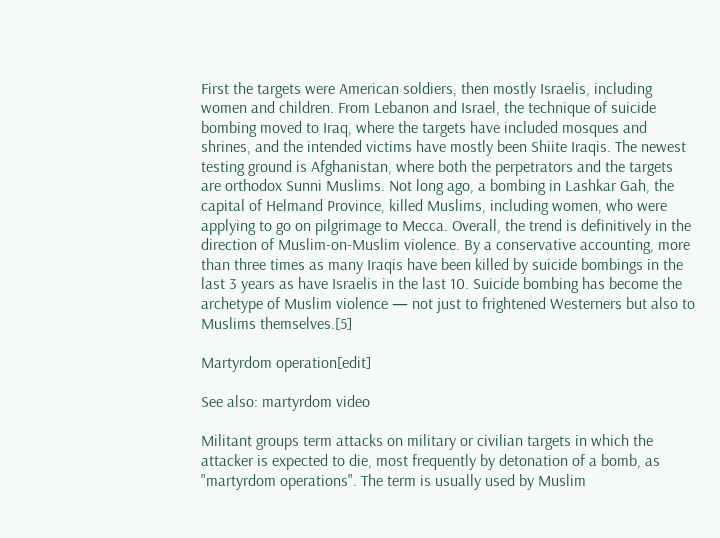First the targets were American soldiers, then mostly Israelis, including women and children. From Lebanon and Israel, the technique of suicide bombing moved to Iraq, where the targets have included mosques and shrines, and the intended victims have mostly been Shiite Iraqis. The newest testing ground is Afghanistan, where both the perpetrators and the targets are orthodox Sunni Muslims. Not long ago, a bombing in Lashkar Gah, the capital of Helmand Province, killed Muslims, including women, who were applying to go on pilgrimage to Mecca. Overall, the trend is definitively in the direction of Muslim-on-Muslim violence. By a conservative accounting, more than three times as many Iraqis have been killed by suicide bombings in the last 3 years as have Israelis in the last 10. Suicide bombing has become the archetype of Muslim violence — not just to frightened Westerners but also to Muslims themselves.[5]

Martyrdom operation[edit]

See also: martyrdom video

Militant groups term attacks on military or civilian targets in which the attacker is expected to die, most frequently by detonation of a bomb, as "martyrdom operations". The term is usually used by Muslim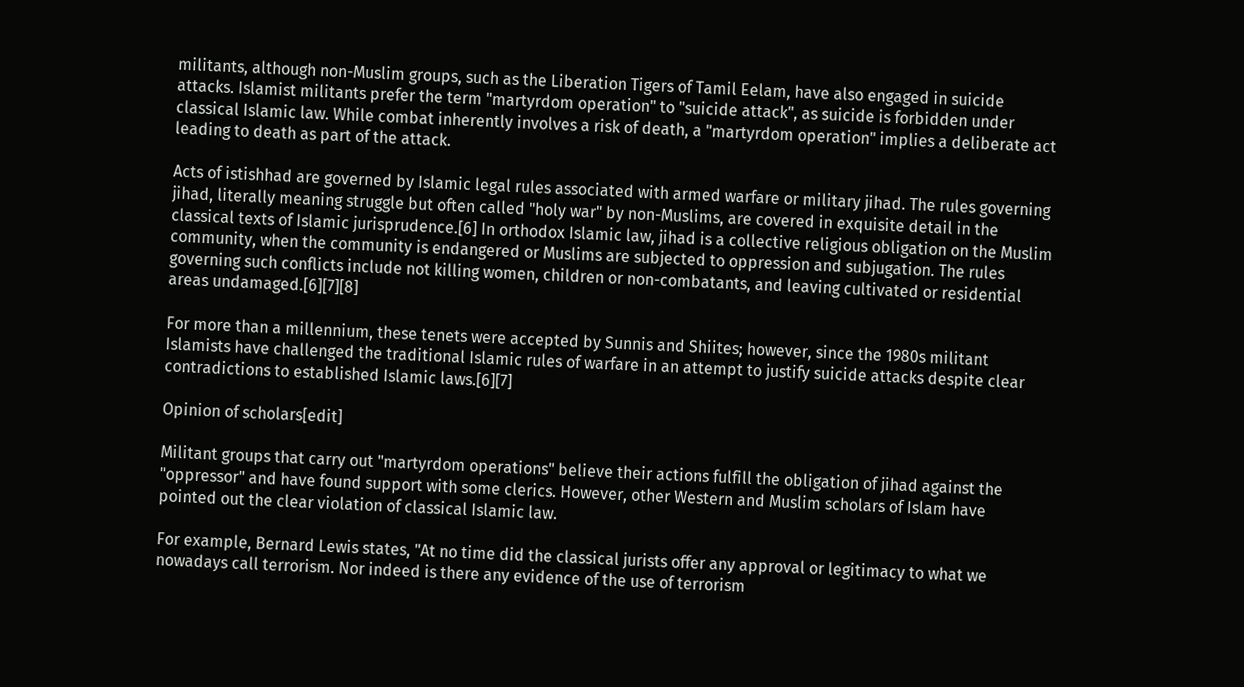militants, although non-Muslim groups, such as the Liberation Tigers of Tamil Eelam, have also engaged in suicide attacks. Islamist militants prefer the term "martyrdom operation" to "suicide attack", as suicide is forbidden under classical Islamic law. While combat inherently involves a risk of death, a "martyrdom operation" implies a deliberate act leading to death as part of the attack.

Acts of istishhad are governed by Islamic legal rules associated with armed warfare or military jihad. The rules governing jihad, literally meaning struggle but often called "holy war" by non-Muslims, are covered in exquisite detail in the classical texts of Islamic jurisprudence.[6] In orthodox Islamic law, jihad is a collective religious obligation on the Muslim community, when the community is endangered or Muslims are subjected to oppression and subjugation. The rules governing such conflicts include not killing women, children or non-combatants, and leaving cultivated or residential areas undamaged.[6][7][8]

For more than a millennium, these tenets were accepted by Sunnis and Shiites; however, since the 1980s militant Islamists have challenged the traditional Islamic rules of warfare in an attempt to justify suicide attacks despite clear contradictions to established Islamic laws.[6][7]

Opinion of scholars[edit]

Militant groups that carry out "martyrdom operations" believe their actions fulfill the obligation of jihad against the "oppressor" and have found support with some clerics. However, other Western and Muslim scholars of Islam have pointed out the clear violation of classical Islamic law.

For example, Bernard Lewis states, "At no time did the classical jurists offer any approval or legitimacy to what we nowadays call terrorism. Nor indeed is there any evidence of the use of terrorism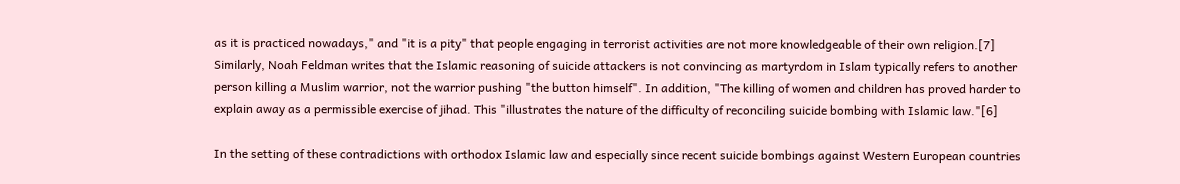as it is practiced nowadays," and "it is a pity" that people engaging in terrorist activities are not more knowledgeable of their own religion.[7] Similarly, Noah Feldman writes that the Islamic reasoning of suicide attackers is not convincing as martyrdom in Islam typically refers to another person killing a Muslim warrior, not the warrior pushing "the button himself". In addition, "The killing of women and children has proved harder to explain away as a permissible exercise of jihad. This "illustrates the nature of the difficulty of reconciling suicide bombing with Islamic law."[6]

In the setting of these contradictions with orthodox Islamic law and especially since recent suicide bombings against Western European countries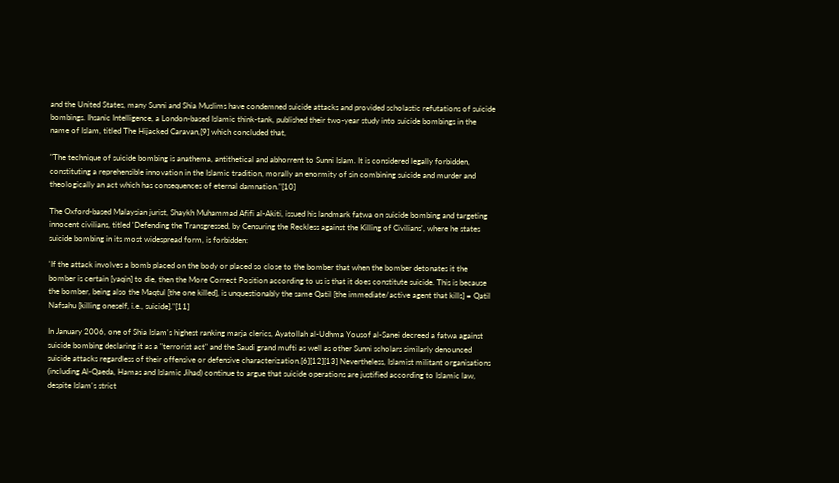and the United States, many Sunni and Shia Muslims have condemned suicide attacks and provided scholastic refutations of suicide bombings. Ihsanic Intelligence, a London-based Islamic think-tank, published their two-year study into suicide bombings in the name of Islam, titled The Hijacked Caravan,[9] which concluded that,

"The technique of suicide bombing is anathema, antithetical and abhorrent to Sunni Islam. It is considered legally forbidden, constituting a reprehensible innovation in the Islamic tradition, morally an enormity of sin combining suicide and murder and theologically an act which has consequences of eternal damnation."[10]

The Oxford-based Malaysian jurist, Shaykh Muhammad Afifi al-Akiti, issued his landmark fatwa on suicide bombing and targeting innocent civilians, titled 'Defending the Transgressed, by Censuring the Reckless against the Killing of Civilians', where he states suicide bombing in its most widespread form, is forbidden:

'If the attack involves a bomb placed on the body or placed so close to the bomber that when the bomber detonates it the bomber is certain [yaqin] to die, then the More Correct Position according to us is that it does constitute suicide. This is because the bomber, being also the Maqtul [the one killed], is unquestionably the same Qatil [the immediate/active agent that kills] = Qatil Nafsahu [killing oneself, i.e., suicide]."[11]

In January 2006, one of Shia Islam's highest ranking marja clerics, Ayatollah al-Udhma Yousof al-Sanei decreed a fatwa against suicide bombing declaring it as a "terrorist act" and the Saudi grand mufti as well as other Sunni scholars similarly denounced suicide attacks regardless of their offensive or defensive characterization.[6][12][13] Nevertheless, Islamist militant organisations (including Al-Qaeda, Hamas and Islamic Jihad) continue to argue that suicide operations are justified according to Islamic law, despite Islam's strict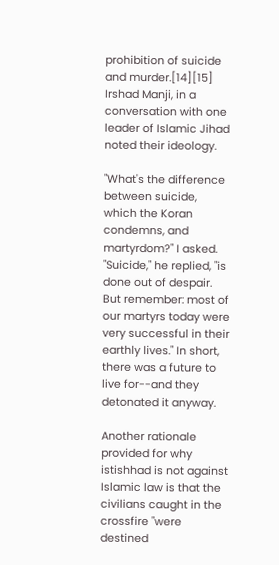prohibition of suicide and murder.[14][15] Irshad Manji, in a conversation with one leader of Islamic Jihad noted their ideology.

"What's the difference between suicide, which the Koran condemns, and martyrdom?" I asked. "Suicide," he replied, "is done out of despair. But remember: most of our martyrs today were very successful in their earthly lives." In short, there was a future to live for--and they detonated it anyway.

Another rationale provided for why istishhad is not against Islamic law is that the civilians caught in the crossfire "were destined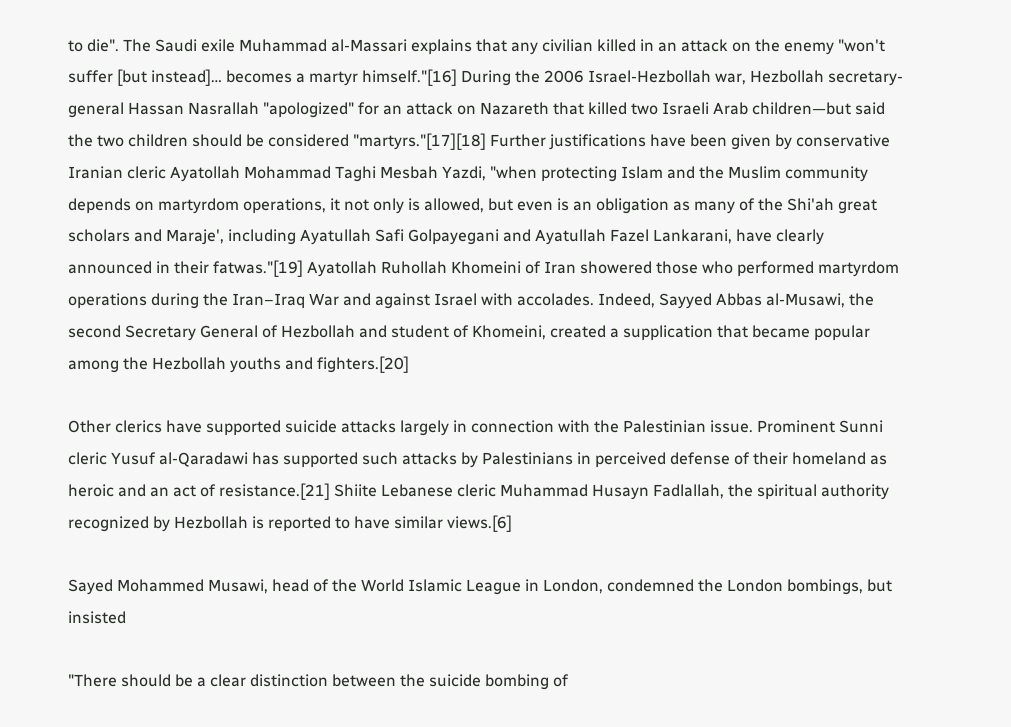to die". The Saudi exile Muhammad al-Massari explains that any civilian killed in an attack on the enemy "won't suffer [but instead]… becomes a martyr himself."[16] During the 2006 Israel-Hezbollah war, Hezbollah secretary-general Hassan Nasrallah "apologized" for an attack on Nazareth that killed two Israeli Arab children—but said the two children should be considered "martyrs."[17][18] Further justifications have been given by conservative Iranian cleric Ayatollah Mohammad Taghi Mesbah Yazdi, "when protecting Islam and the Muslim community depends on martyrdom operations, it not only is allowed, but even is an obligation as many of the Shi'ah great scholars and Maraje', including Ayatullah Safi Golpayegani and Ayatullah Fazel Lankarani, have clearly announced in their fatwas."[19] Ayatollah Ruhollah Khomeini of Iran showered those who performed martyrdom operations during the Iran–Iraq War and against Israel with accolades. Indeed, Sayyed Abbas al-Musawi, the second Secretary General of Hezbollah and student of Khomeini, created a supplication that became popular among the Hezbollah youths and fighters.[20]

Other clerics have supported suicide attacks largely in connection with the Palestinian issue. Prominent Sunni cleric Yusuf al-Qaradawi has supported such attacks by Palestinians in perceived defense of their homeland as heroic and an act of resistance.[21] Shiite Lebanese cleric Muhammad Husayn Fadlallah, the spiritual authority recognized by Hezbollah is reported to have similar views.[6]

Sayed Mohammed Musawi, head of the World Islamic League in London, condemned the London bombings, but insisted

"There should be a clear distinction between the suicide bombing of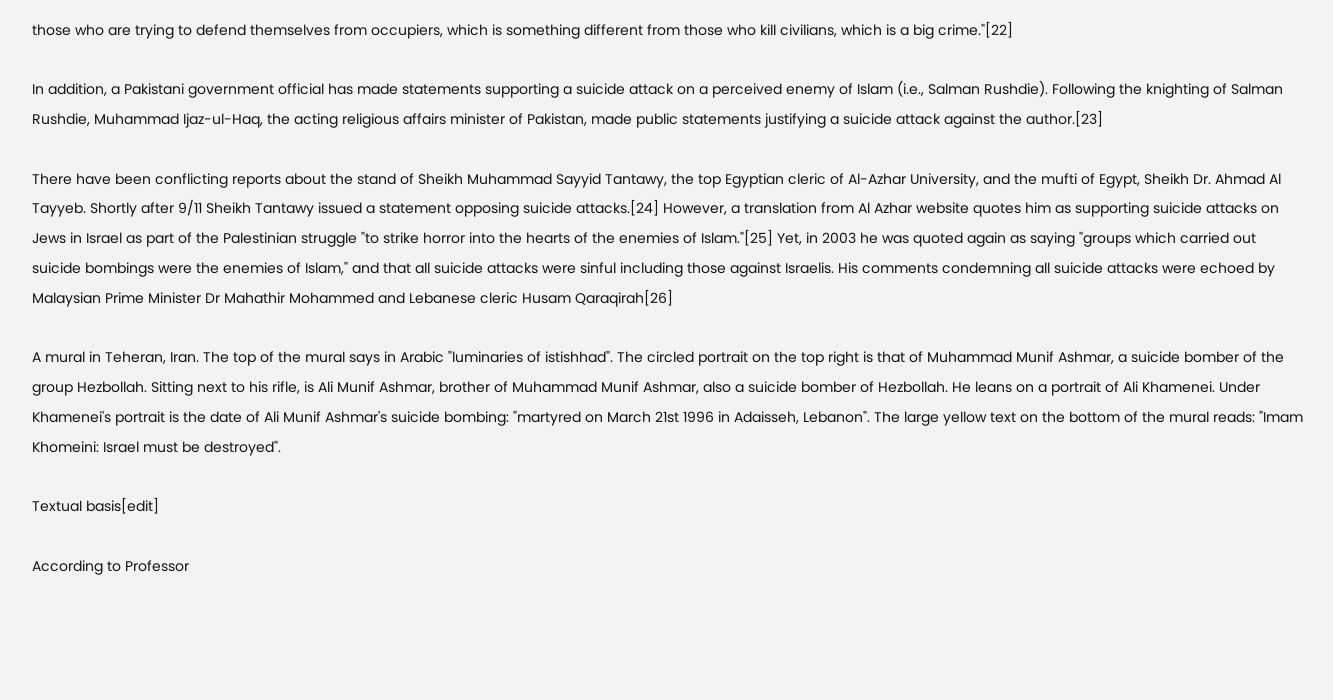those who are trying to defend themselves from occupiers, which is something different from those who kill civilians, which is a big crime."[22]

In addition, a Pakistani government official has made statements supporting a suicide attack on a perceived enemy of Islam (i.e., Salman Rushdie). Following the knighting of Salman Rushdie, Muhammad Ijaz-ul-Haq, the acting religious affairs minister of Pakistan, made public statements justifying a suicide attack against the author.[23]

There have been conflicting reports about the stand of Sheikh Muhammad Sayyid Tantawy, the top Egyptian cleric of Al-Azhar University, and the mufti of Egypt, Sheikh Dr. Ahmad Al Tayyeb. Shortly after 9/11 Sheikh Tantawy issued a statement opposing suicide attacks.[24] However, a translation from Al Azhar website quotes him as supporting suicide attacks on Jews in Israel as part of the Palestinian struggle "to strike horror into the hearts of the enemies of Islam."[25] Yet, in 2003 he was quoted again as saying "groups which carried out suicide bombings were the enemies of Islam," and that all suicide attacks were sinful including those against Israelis. His comments condemning all suicide attacks were echoed by Malaysian Prime Minister Dr Mahathir Mohammed and Lebanese cleric Husam Qaraqirah[26]

A mural in Teheran, Iran. The top of the mural says in Arabic "luminaries of istishhad". The circled portrait on the top right is that of Muhammad Munif Ashmar, a suicide bomber of the group Hezbollah. Sitting next to his rifle, is Ali Munif Ashmar, brother of Muhammad Munif Ashmar, also a suicide bomber of Hezbollah. He leans on a portrait of Ali Khamenei. Under Khamenei's portrait is the date of Ali Munif Ashmar's suicide bombing: "martyred on March 21st 1996 in Adaisseh, Lebanon". The large yellow text on the bottom of the mural reads: "Imam Khomeini: Israel must be destroyed".

Textual basis[edit]

According to Professor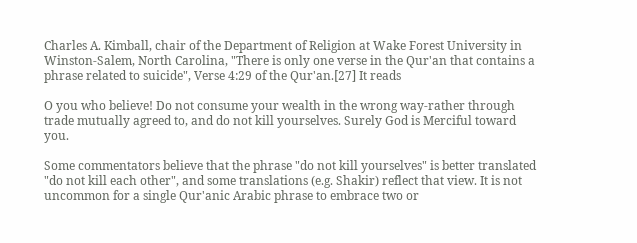Charles A. Kimball, chair of the Department of Religion at Wake Forest University in Winston-Salem, North Carolina, "There is only one verse in the Qur'an that contains a phrase related to suicide", Verse 4:29 of the Qur'an.[27] It reads

O you who believe! Do not consume your wealth in the wrong way-rather through trade mutually agreed to, and do not kill yourselves. Surely God is Merciful toward you.

Some commentators believe that the phrase "do not kill yourselves" is better translated "do not kill each other", and some translations (e.g. Shakir) reflect that view. It is not uncommon for a single Qur'anic Arabic phrase to embrace two or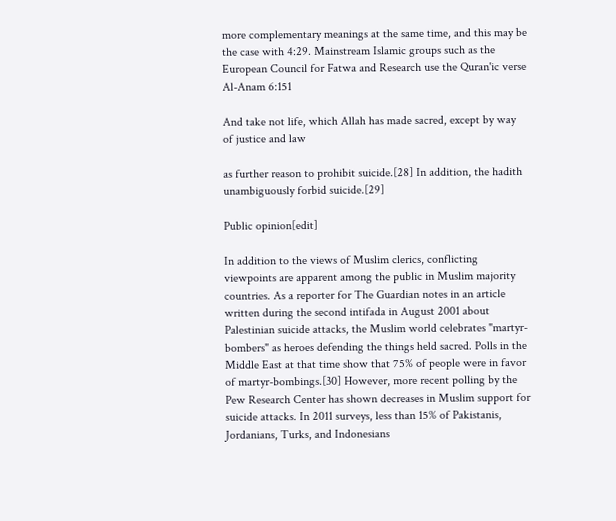more complementary meanings at the same time, and this may be the case with 4:29. Mainstream Islamic groups such as the European Council for Fatwa and Research use the Quran'ic verse Al-Anam 6:151

And take not life, which Allah has made sacred, except by way of justice and law

as further reason to prohibit suicide.[28] In addition, the hadith unambiguously forbid suicide.[29]

Public opinion[edit]

In addition to the views of Muslim clerics, conflicting viewpoints are apparent among the public in Muslim majority countries. As a reporter for The Guardian notes in an article written during the second intifada in August 2001 about Palestinian suicide attacks, the Muslim world celebrates "martyr-bombers" as heroes defending the things held sacred. Polls in the Middle East at that time show that 75% of people were in favor of martyr-bombings.[30] However, more recent polling by the Pew Research Center has shown decreases in Muslim support for suicide attacks. In 2011 surveys, less than 15% of Pakistanis, Jordanians, Turks, and Indonesians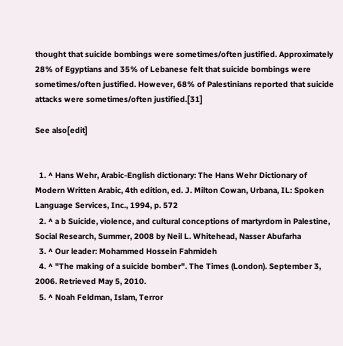thought that suicide bombings were sometimes/often justified. Approximately 28% of Egyptians and 35% of Lebanese felt that suicide bombings were sometimes/often justified. However, 68% of Palestinians reported that suicide attacks were sometimes/often justified.[31]

See also[edit]


  1. ^ Hans Wehr, Arabic-English dictionary: The Hans Wehr Dictionary of Modern Written Arabic, 4th edition, ed. J. Milton Cowan, Urbana, IL: Spoken Language Services, Inc., 1994, p. 572
  2. ^ a b Suicide, violence, and cultural conceptions of martyrdom in Palestine, Social Research, Summer, 2008 by Neil L. Whitehead, Nasser Abufarha
  3. ^ Our leader: Mohammed Hossein Fahmideh
  4. ^ "The making of a suicide bomber". The Times (London). September 3, 2006. Retrieved May 5, 2010.
  5. ^ Noah Feldman, Islam, Terror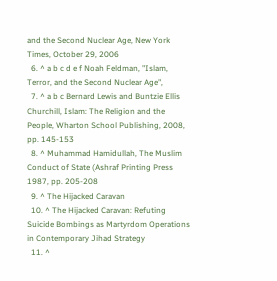and the Second Nuclear Age, New York Times, October 29, 2006
  6. ^ a b c d e f Noah Feldman, "Islam, Terror, and the Second Nuclear Age",
  7. ^ a b c Bernard Lewis and Buntzie Ellis Churchill, Islam: The Religion and the People, Wharton School Publishing, 2008, pp. 145-153
  8. ^ Muhammad Hamidullah, The Muslim Conduct of State (Ashraf Printing Press 1987, pp. 205-208
  9. ^ The Hijacked Caravan
  10. ^ The Hijacked Caravan: Refuting Suicide Bombings as Martyrdom Operations in Contemporary Jihad Strategy
  11. ^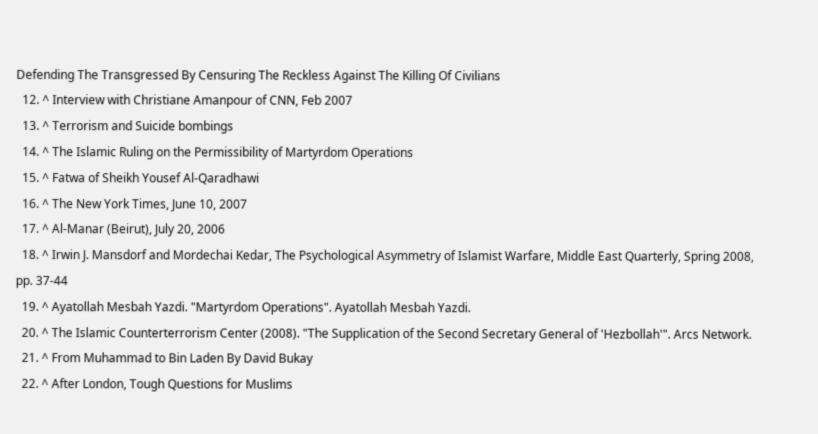Defending The Transgressed By Censuring The Reckless Against The Killing Of Civilians
  12. ^ Interview with Christiane Amanpour of CNN, Feb 2007
  13. ^ Terrorism and Suicide bombings
  14. ^ The Islamic Ruling on the Permissibility of Martyrdom Operations
  15. ^ Fatwa of Sheikh Yousef Al-Qaradhawi
  16. ^ The New York Times, June 10, 2007
  17. ^ Al-Manar (Beirut), July 20, 2006
  18. ^ Irwin J. Mansdorf and Mordechai Kedar, The Psychological Asymmetry of Islamist Warfare, Middle East Quarterly, Spring 2008, pp. 37-44
  19. ^ Ayatollah Mesbah Yazdi. "Martyrdom Operations". Ayatollah Mesbah Yazdi.
  20. ^ The Islamic Counterterrorism Center (2008). "The Supplication of the Second Secretary General of 'Hezbollah'". Arcs Network.
  21. ^ From Muhammad to Bin Laden By David Bukay
  22. ^ After London, Tough Questions for Muslims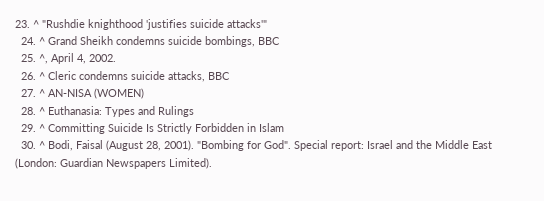23. ^ "Rushdie knighthood 'justifies suicide attacks'"
  24. ^ Grand Sheikh condemns suicide bombings, BBC
  25. ^, April 4, 2002.
  26. ^ Cleric condemns suicide attacks, BBC
  27. ^ AN-NISA (WOMEN)
  28. ^ Euthanasia: Types and Rulings
  29. ^ Committing Suicide Is Strictly Forbidden in Islam
  30. ^ Bodi, Faisal (August 28, 2001). "Bombing for God". Special report: Israel and the Middle East (London: Guardian Newspapers Limited).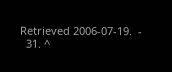Retrieved 2006-07-19.  -
  31. ^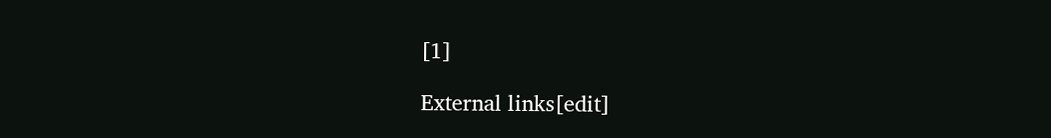[1]

External links[edit]